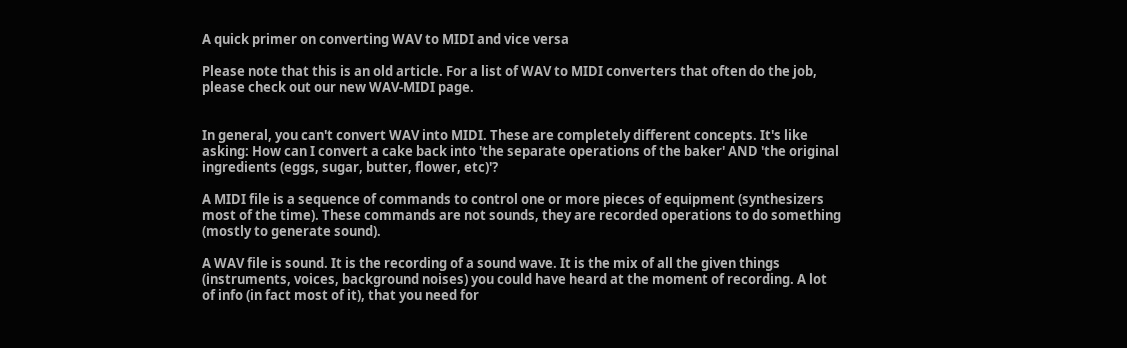A quick primer on converting WAV to MIDI and vice versa

Please note that this is an old article. For a list of WAV to MIDI converters that often do the job, please check out our new WAV-MIDI page.


In general, you can't convert WAV into MIDI. These are completely different concepts. It's like asking: How can I convert a cake back into 'the separate operations of the baker' AND 'the original ingredients (eggs, sugar, butter, flower, etc)'?

A MIDI file is a sequence of commands to control one or more pieces of equipment (synthesizers most of the time). These commands are not sounds, they are recorded operations to do something (mostly to generate sound).

A WAV file is sound. It is the recording of a sound wave. It is the mix of all the given things (instruments, voices, background noises) you could have heard at the moment of recording. A lot of info (in fact most of it), that you need for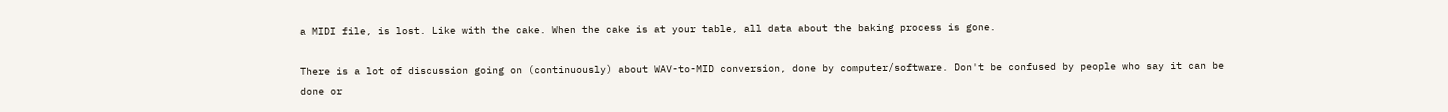a MIDI file, is lost. Like with the cake. When the cake is at your table, all data about the baking process is gone.

There is a lot of discussion going on (continuously) about WAV-to-MID conversion, done by computer/software. Don't be confused by people who say it can be done or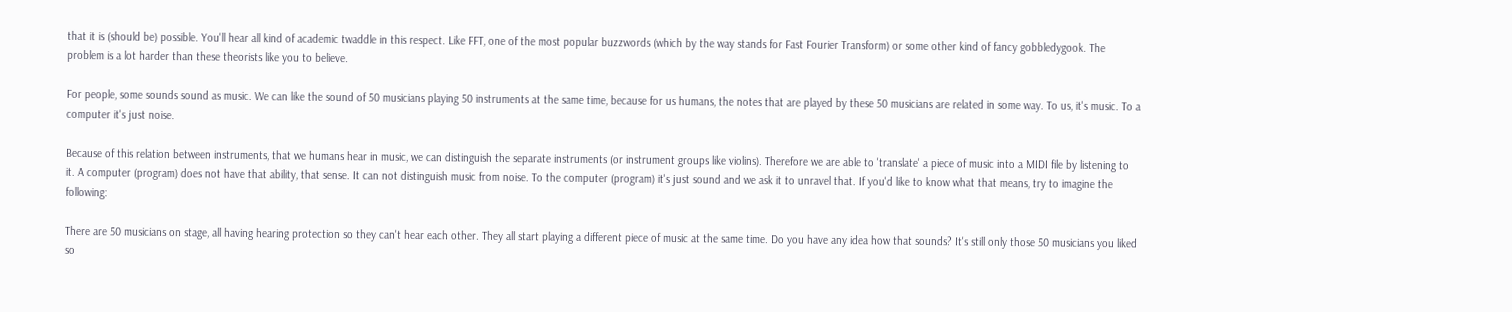that it is (should be) possible. You'll hear all kind of academic twaddle in this respect. Like FFT, one of the most popular buzzwords (which by the way stands for Fast Fourier Transform) or some other kind of fancy gobbledygook. The problem is a lot harder than these theorists like you to believe.

For people, some sounds sound as music. We can like the sound of 50 musicians playing 50 instruments at the same time, because for us humans, the notes that are played by these 50 musicians are related in some way. To us, it's music. To a computer it's just noise.

Because of this relation between instruments, that we humans hear in music, we can distinguish the separate instruments (or instrument groups like violins). Therefore we are able to 'translate' a piece of music into a MIDI file by listening to it. A computer (program) does not have that ability, that sense. It can not distinguish music from noise. To the computer (program) it's just sound and we ask it to unravel that. If you'd like to know what that means, try to imagine the following:

There are 50 musicians on stage, all having hearing protection so they can't hear each other. They all start playing a different piece of music at the same time. Do you have any idea how that sounds? It's still only those 50 musicians you liked so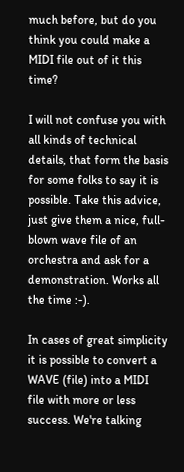much before, but do you think you could make a MIDI file out of it this time?

I will not confuse you with all kinds of technical details, that form the basis for some folks to say it is possible. Take this advice, just give them a nice, full-blown wave file of an orchestra and ask for a demonstration. Works all the time :-).

In cases of great simplicity it is possible to convert a WAVE (file) into a MIDI file with more or less success. We're talking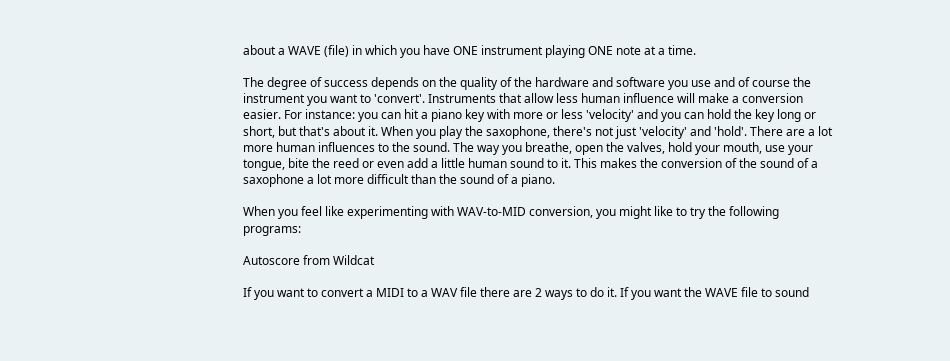about a WAVE (file) in which you have ONE instrument playing ONE note at a time.

The degree of success depends on the quality of the hardware and software you use and of course the instrument you want to 'convert'. Instruments that allow less human influence will make a conversion easier. For instance: you can hit a piano key with more or less 'velocity' and you can hold the key long or short, but that's about it. When you play the saxophone, there's not just 'velocity' and 'hold'. There are a lot more human influences to the sound. The way you breathe, open the valves, hold your mouth, use your tongue, bite the reed or even add a little human sound to it. This makes the conversion of the sound of a saxophone a lot more difficult than the sound of a piano.

When you feel like experimenting with WAV-to-MID conversion, you might like to try the following programs:

Autoscore from Wildcat

If you want to convert a MIDI to a WAV file there are 2 ways to do it. If you want the WAVE file to sound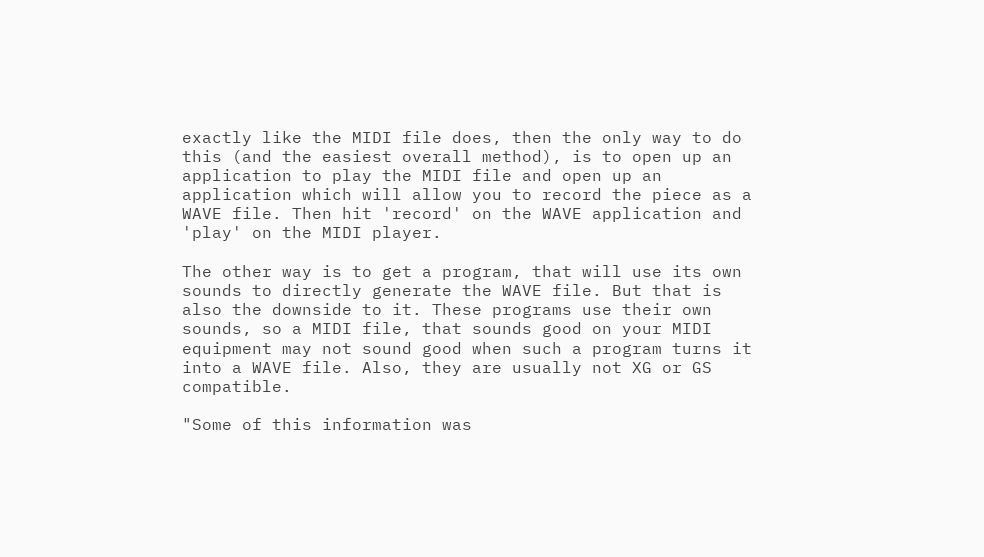exactly like the MIDI file does, then the only way to do this (and the easiest overall method), is to open up an application to play the MIDI file and open up an application which will allow you to record the piece as a WAVE file. Then hit 'record' on the WAVE application and 'play' on the MIDI player.

The other way is to get a program, that will use its own sounds to directly generate the WAVE file. But that is also the downside to it. These programs use their own sounds, so a MIDI file, that sounds good on your MIDI equipment may not sound good when such a program turns it into a WAVE file. Also, they are usually not XG or GS compatible.

"Some of this information was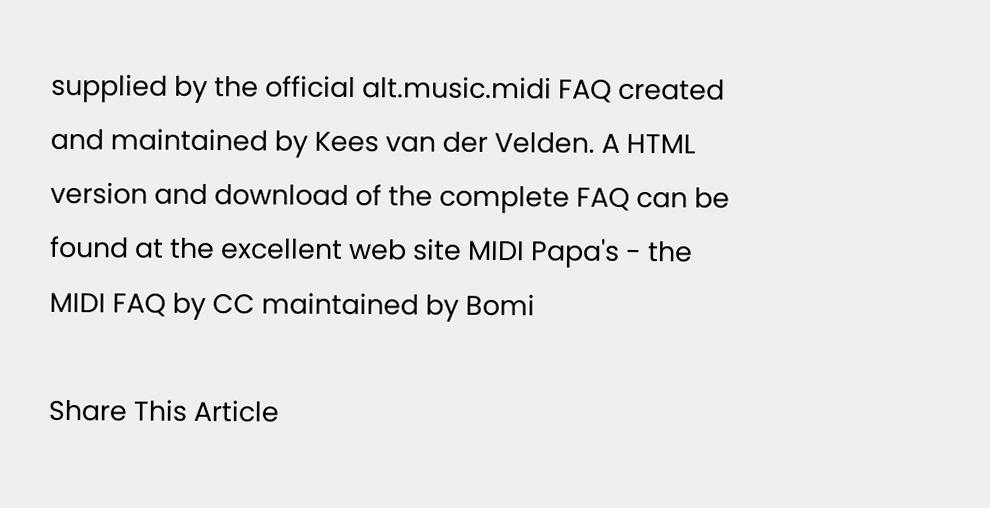supplied by the official alt.music.midi FAQ created and maintained by Kees van der Velden. A HTML version and download of the complete FAQ can be found at the excellent web site MIDI Papa's - the MIDI FAQ by CC maintained by Bomi

Share This Article